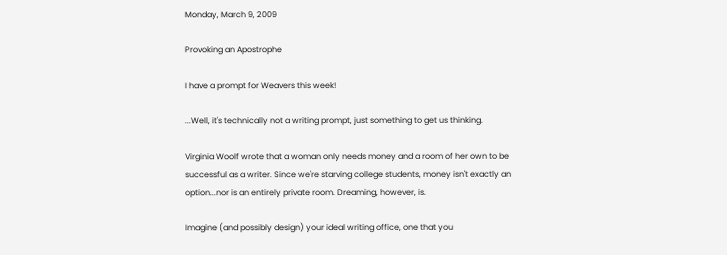Monday, March 9, 2009

Provoking an Apostrophe

I have a prompt for Weavers this week!

...Well, it's technically not a writing prompt, just something to get us thinking.

Virginia Woolf wrote that a woman only needs money and a room of her own to be successful as a writer. Since we're starving college students, money isn't exactly an option...nor is an entirely private room. Dreaming, however, is.

Imagine (and possibly design) your ideal writing office, one that you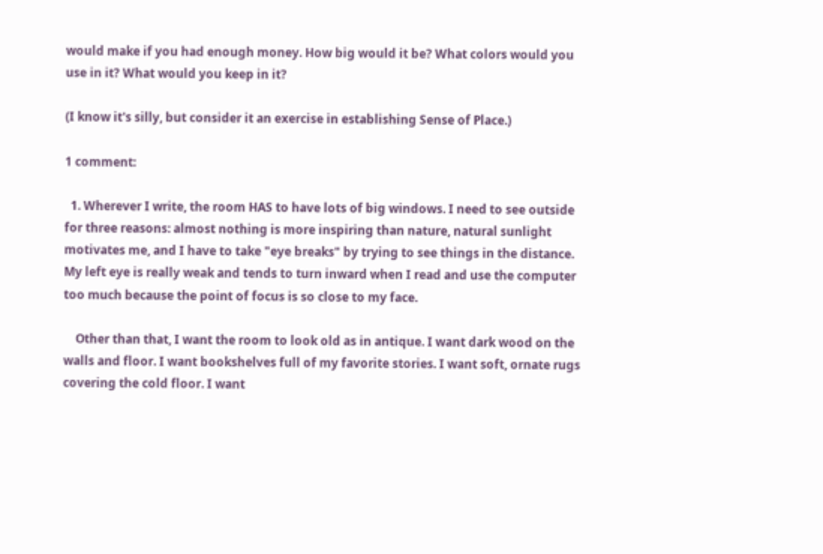would make if you had enough money. How big would it be? What colors would you use in it? What would you keep in it?

(I know it's silly, but consider it an exercise in establishing Sense of Place.)

1 comment:

  1. Wherever I write, the room HAS to have lots of big windows. I need to see outside for three reasons: almost nothing is more inspiring than nature, natural sunlight motivates me, and I have to take "eye breaks" by trying to see things in the distance. My left eye is really weak and tends to turn inward when I read and use the computer too much because the point of focus is so close to my face.

    Other than that, I want the room to look old as in antique. I want dark wood on the walls and floor. I want bookshelves full of my favorite stories. I want soft, ornate rugs covering the cold floor. I want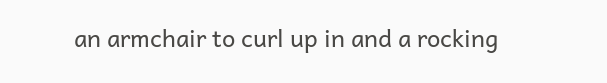an armchair to curl up in and a rocking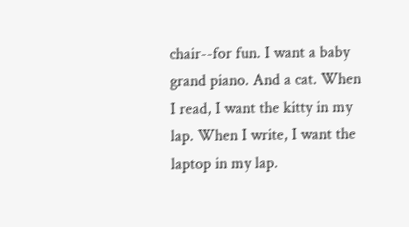chair--for fun. I want a baby grand piano. And a cat. When I read, I want the kitty in my lap. When I write, I want the laptop in my lap.